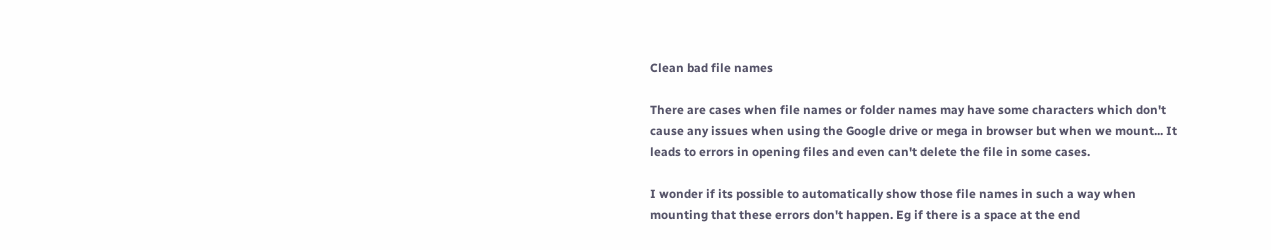Clean bad file names

There are cases when file names or folder names may have some characters which don't cause any issues when using the Google drive or mega in browser but when we mount... It leads to errors in opening files and even can't delete the file in some cases.

I wonder if its possible to automatically show those file names in such a way when mounting that these errors don't happen. Eg if there is a space at the end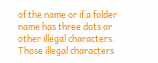of the name or if a folder name has three dots or other illegal characters. Those illegal characters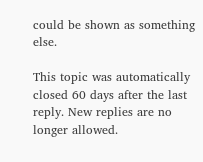could be shown as something else.

This topic was automatically closed 60 days after the last reply. New replies are no longer allowed.